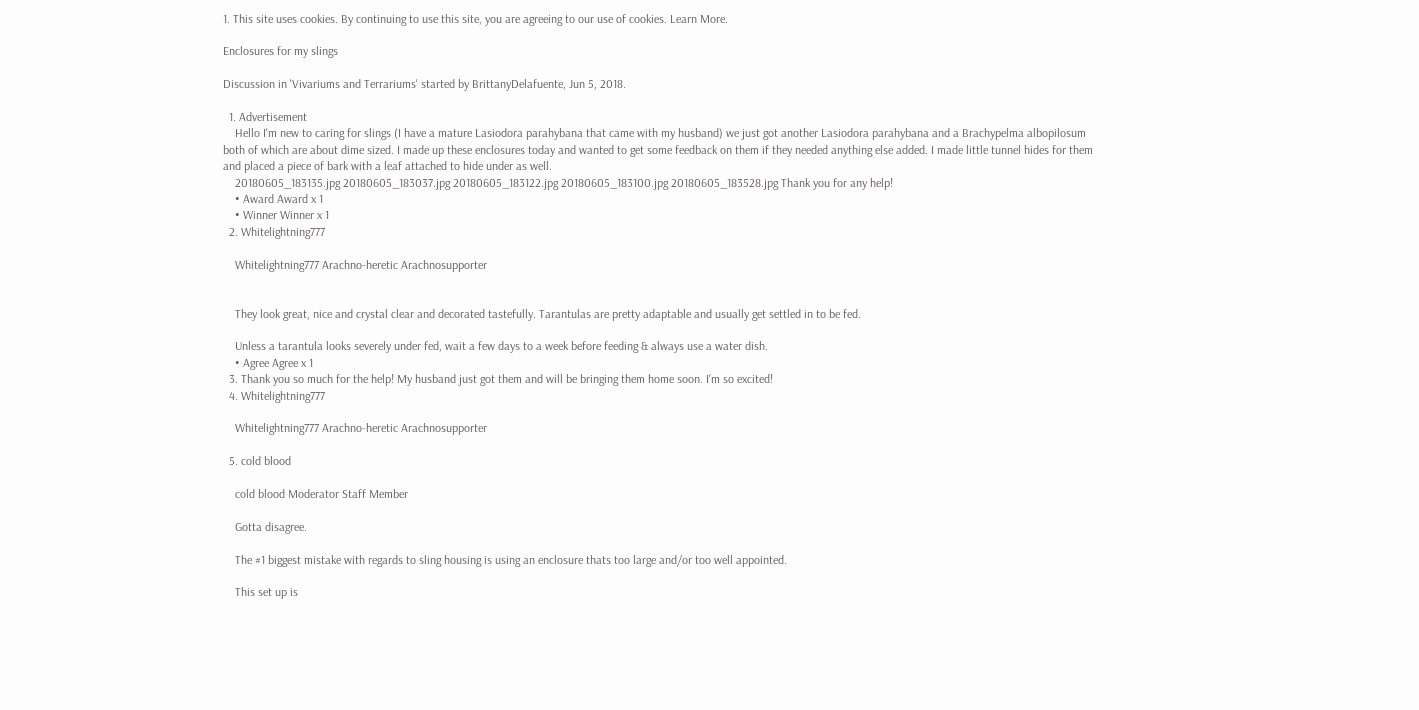1. This site uses cookies. By continuing to use this site, you are agreeing to our use of cookies. Learn More.

Enclosures for my slings

Discussion in 'Vivariums and Terrariums' started by BrittanyDelafuente, Jun 5, 2018.

  1. Advertisement
    Hello I'm new to caring for slings (I have a mature Lasiodora parahybana that came with my husband) we just got another Lasiodora parahybana and a Brachypelma albopilosum both of which are about dime sized. I made up these enclosures today and wanted to get some feedback on them if they needed anything else added. I made little tunnel hides for them and placed a piece of bark with a leaf attached to hide under as well.
    20180605_183135.jpg 20180605_183037.jpg 20180605_183122.jpg 20180605_183100.jpg 20180605_183528.jpg Thank you for any help!
    • Award Award x 1
    • Winner Winner x 1
  2. Whitelightning777

    Whitelightning777 Arachno-heretic Arachnosupporter


    They look great, nice and crystal clear and decorated tastefully. Tarantulas are pretty adaptable and usually get settled in to be fed.

    Unless a tarantula looks severely under fed, wait a few days to a week before feeding & always use a water dish.
    • Agree Agree x 1
  3. Thank you so much for the help! My husband just got them and will be bringing them home soon. I'm so excited!
  4. Whitelightning777

    Whitelightning777 Arachno-heretic Arachnosupporter

  5. cold blood

    cold blood Moderator Staff Member

    Gotta disagree.

    The #1 biggest mistake with regards to sling housing is using an enclosure thats too large and/or too well appointed.

    This set up is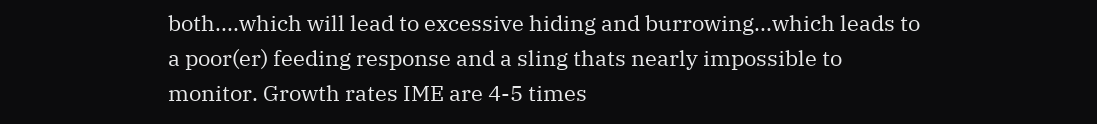both....which will lead to excessive hiding and burrowing...which leads to a poor(er) feeding response and a sling thats nearly impossible to monitor. Growth rates IME are 4-5 times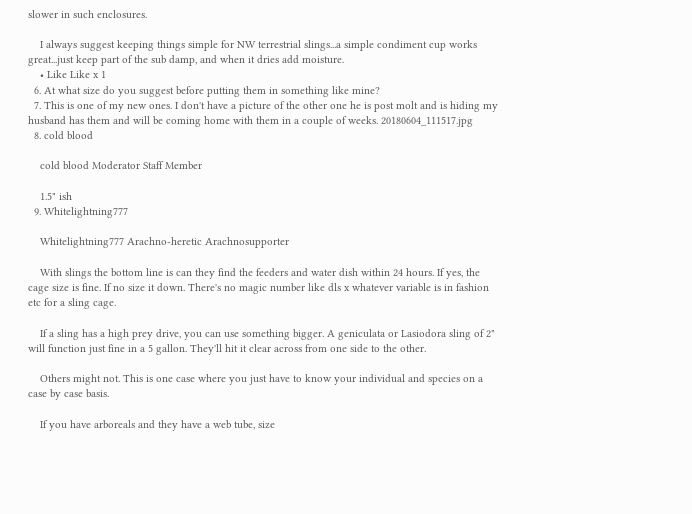slower in such enclosures.

    I always suggest keeping things simple for NW terrestrial slings...a simple condiment cup works great...just keep part of the sub damp, and when it dries add moisture.
    • Like Like x 1
  6. At what size do you suggest before putting them in something like mine?
  7. This is one of my new ones. I don't have a picture of the other one he is post molt and is hiding my husband has them and will be coming home with them in a couple of weeks. 20180604_111517.jpg
  8. cold blood

    cold blood Moderator Staff Member

    1.5" ish
  9. Whitelightning777

    Whitelightning777 Arachno-heretic Arachnosupporter

    With slings the bottom line is can they find the feeders and water dish within 24 hours. If yes, the cage size is fine. If no size it down. There's no magic number like dls x whatever variable is in fashion etc for a sling cage.

    If a sling has a high prey drive, you can use something bigger. A geniculata or Lasiodora sling of 2" will function just fine in a 5 gallon. They'll hit it clear across from one side to the other.

    Others might not. This is one case where you just have to know your individual and species on a case by case basis.

    If you have arboreals and they have a web tube, size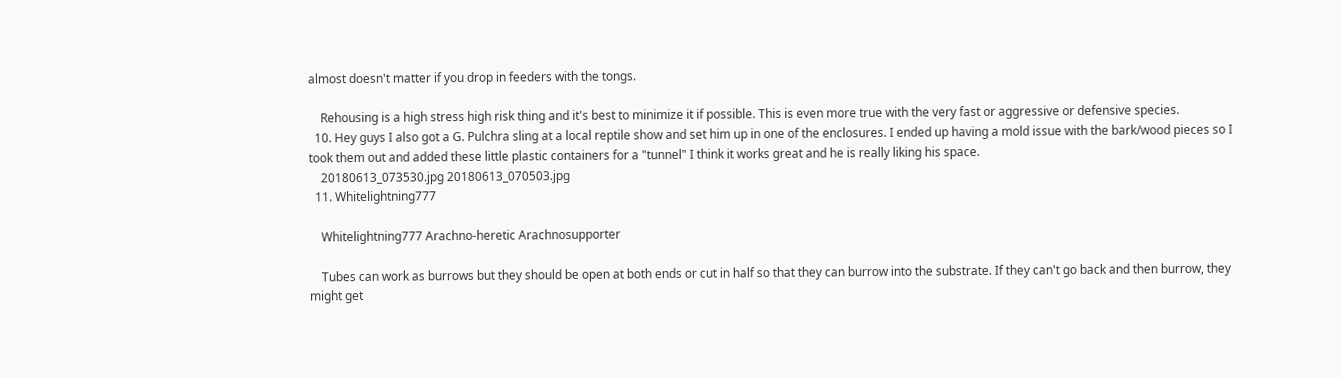almost doesn't matter if you drop in feeders with the tongs.

    Rehousing is a high stress high risk thing and it's best to minimize it if possible. This is even more true with the very fast or aggressive or defensive species.
  10. Hey guys I also got a G. Pulchra sling at a local reptile show and set him up in one of the enclosures. I ended up having a mold issue with the bark/wood pieces so I took them out and added these little plastic containers for a "tunnel" I think it works great and he is really liking his space.
    20180613_073530.jpg 20180613_070503.jpg
  11. Whitelightning777

    Whitelightning777 Arachno-heretic Arachnosupporter

    Tubes can work as burrows but they should be open at both ends or cut in half so that they can burrow into the substrate. If they can't go back and then burrow, they might get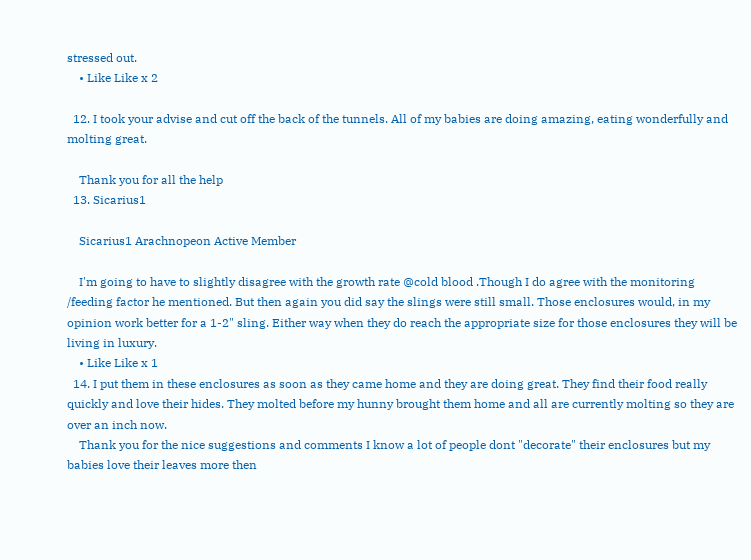stressed out.
    • Like Like x 2

  12. I took your advise and cut off the back of the tunnels. All of my babies are doing amazing, eating wonderfully and molting great.

    Thank you for all the help
  13. Sicarius1

    Sicarius1 Arachnopeon Active Member

    I'm going to have to slightly disagree with the growth rate @cold blood .Though I do agree with the monitoring /feeding factor he mentioned. But then again you did say the slings were still small. Those enclosures would, in my opinion work better for a 1-2" sling. Either way when they do reach the appropriate size for those enclosures they will be living in luxury.
    • Like Like x 1
  14. I put them in these enclosures as soon as they came home and they are doing great. They find their food really quickly and love their hides. They molted before my hunny brought them home and all are currently molting so they are over an inch now.
    Thank you for the nice suggestions and comments I know a lot of people dont "decorate" their enclosures but my babies love their leaves more then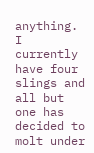anything. I currently have four slings and all but one has decided to molt under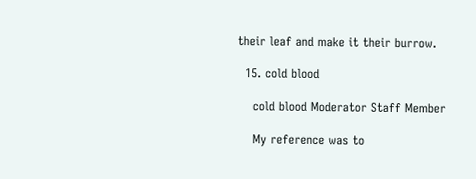their leaf and make it their burrow.

  15. cold blood

    cold blood Moderator Staff Member

    My reference was to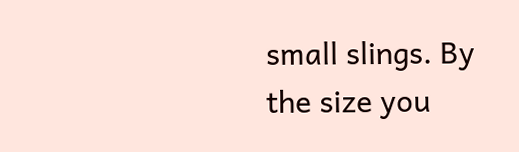small slings. By the size you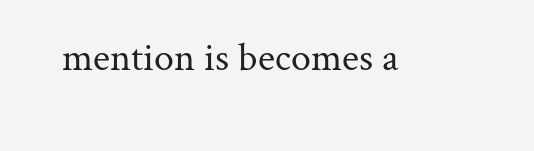mention is becomes a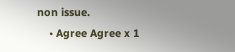non issue.
    • Agree Agree x 1